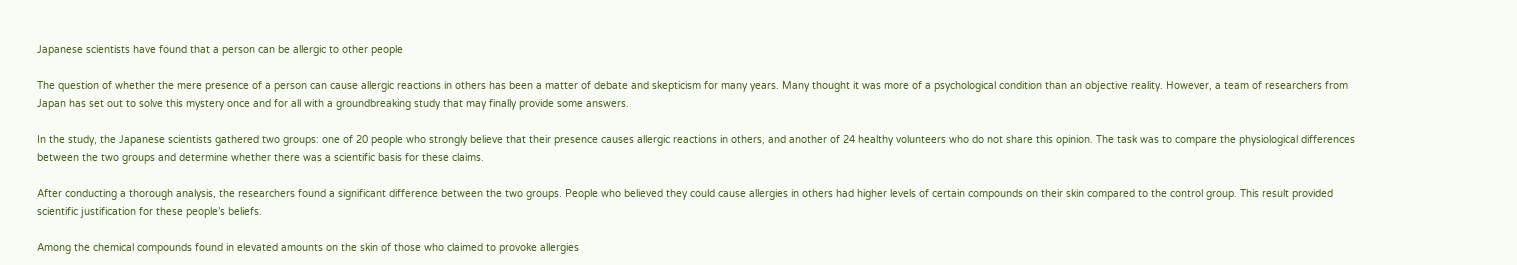Japanese scientists have found that a person can be allergic to other people

The question of whether the mere presence of a person can cause allergic reactions in others has been a matter of debate and skepticism for many years. Many thought it was more of a psychological condition than an objective reality. However, a team of researchers from Japan has set out to solve this mystery once and for all with a groundbreaking study that may finally provide some answers.

In the study, the Japanese scientists gathered two groups: one of 20 people who strongly believe that their presence causes allergic reactions in others, and another of 24 healthy volunteers who do not share this opinion. The task was to compare the physiological differences between the two groups and determine whether there was a scientific basis for these claims.

After conducting a thorough analysis, the researchers found a significant difference between the two groups. People who believed they could cause allergies in others had higher levels of certain compounds on their skin compared to the control group. This result provided scientific justification for these people’s beliefs.

Among the chemical compounds found in elevated amounts on the skin of those who claimed to provoke allergies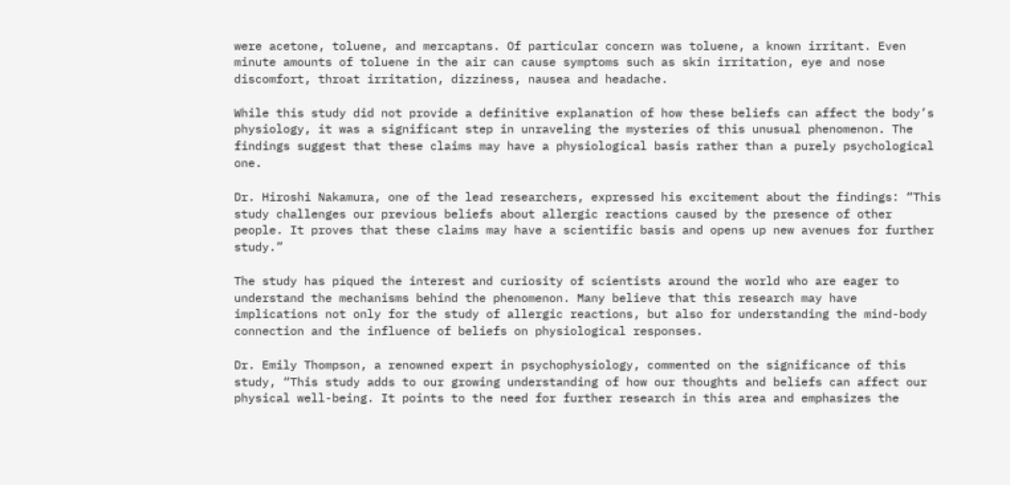were acetone, toluene, and mercaptans. Of particular concern was toluene, a known irritant. Even minute amounts of toluene in the air can cause symptoms such as skin irritation, eye and nose discomfort, throat irritation, dizziness, nausea and headache.

While this study did not provide a definitive explanation of how these beliefs can affect the body’s physiology, it was a significant step in unraveling the mysteries of this unusual phenomenon. The findings suggest that these claims may have a physiological basis rather than a purely psychological one.

Dr. Hiroshi Nakamura, one of the lead researchers, expressed his excitement about the findings: “This study challenges our previous beliefs about allergic reactions caused by the presence of other people. It proves that these claims may have a scientific basis and opens up new avenues for further study.”

The study has piqued the interest and curiosity of scientists around the world who are eager to understand the mechanisms behind the phenomenon. Many believe that this research may have implications not only for the study of allergic reactions, but also for understanding the mind-body connection and the influence of beliefs on physiological responses.

Dr. Emily Thompson, a renowned expert in psychophysiology, commented on the significance of this study, “This study adds to our growing understanding of how our thoughts and beliefs can affect our physical well-being. It points to the need for further research in this area and emphasizes the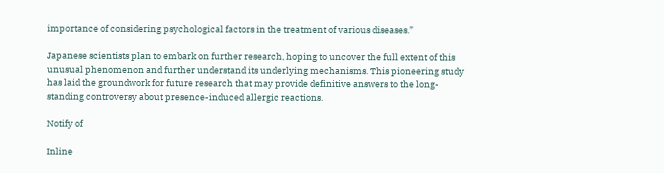importance of considering psychological factors in the treatment of various diseases.”

Japanese scientists plan to embark on further research, hoping to uncover the full extent of this unusual phenomenon and further understand its underlying mechanisms. This pioneering study has laid the groundwork for future research that may provide definitive answers to the long-standing controversy about presence-induced allergic reactions.

Notify of

Inline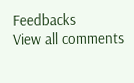Feedbacks
View all comments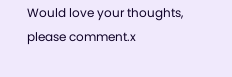Would love your thoughts, please comment.x